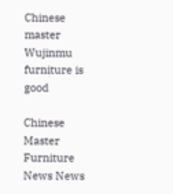Chinese master Wujinmu furniture is good

Chinese Master Furniture News News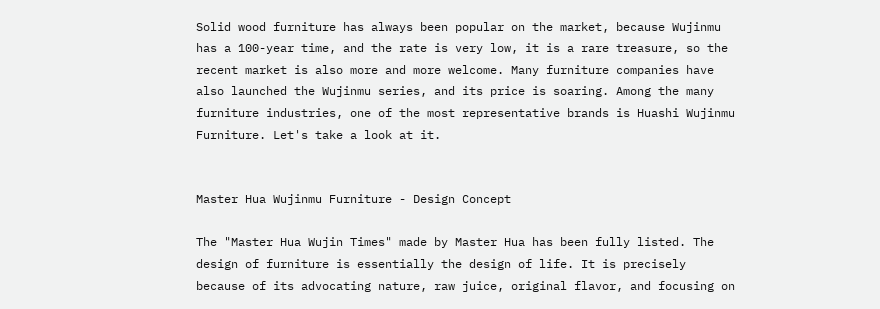Solid wood furniture has always been popular on the market, because Wujinmu has a 100-year time, and the rate is very low, it is a rare treasure, so the recent market is also more and more welcome. Many furniture companies have also launched the Wujinmu series, and its price is soaring. Among the many furniture industries, one of the most representative brands is Huashi Wujinmu Furniture. Let's take a look at it.


Master Hua Wujinmu Furniture - Design Concept

The "Master Hua Wujin Times" made by Master Hua has been fully listed. The design of furniture is essentially the design of life. It is precisely because of its advocating nature, raw juice, original flavor, and focusing on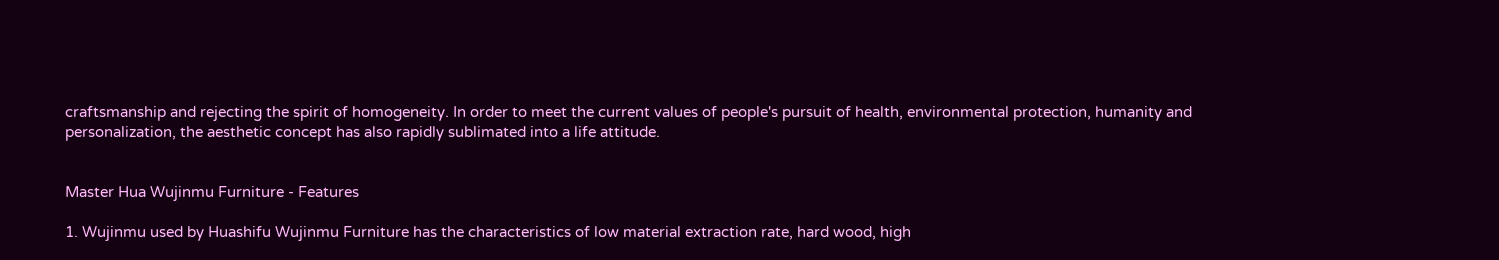craftsmanship and rejecting the spirit of homogeneity. In order to meet the current values of people's pursuit of health, environmental protection, humanity and personalization, the aesthetic concept has also rapidly sublimated into a life attitude.


Master Hua Wujinmu Furniture - Features

1. Wujinmu used by Huashifu Wujinmu Furniture has the characteristics of low material extraction rate, hard wood, high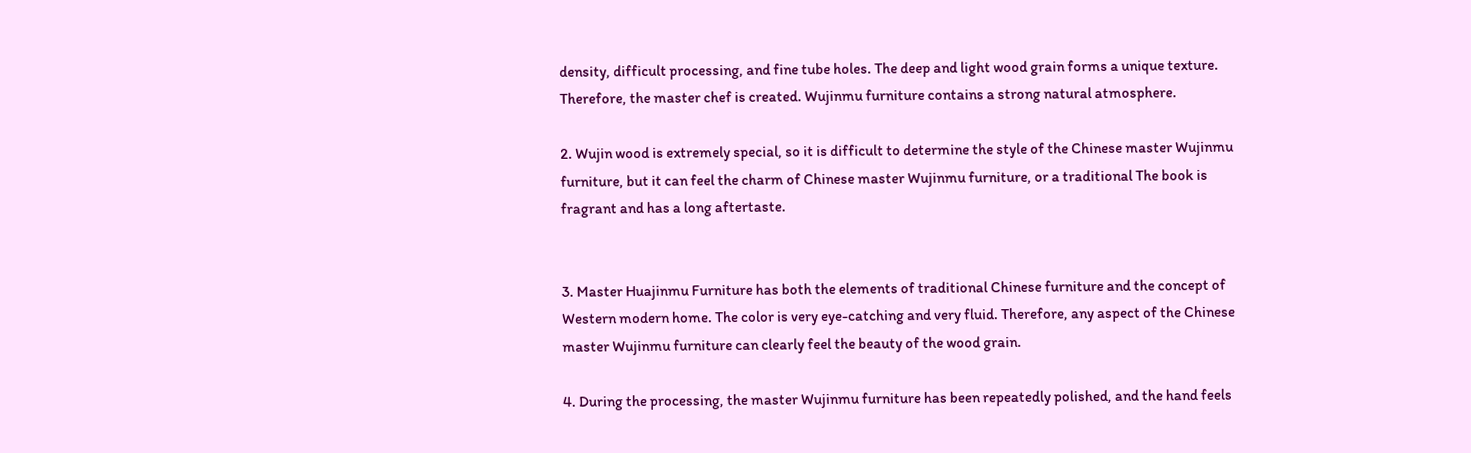density, difficult processing, and fine tube holes. The deep and light wood grain forms a unique texture. Therefore, the master chef is created. Wujinmu furniture contains a strong natural atmosphere.

2. Wujin wood is extremely special, so it is difficult to determine the style of the Chinese master Wujinmu furniture, but it can feel the charm of Chinese master Wujinmu furniture, or a traditional The book is fragrant and has a long aftertaste.


3. Master Huajinmu Furniture has both the elements of traditional Chinese furniture and the concept of Western modern home. The color is very eye-catching and very fluid. Therefore, any aspect of the Chinese master Wujinmu furniture can clearly feel the beauty of the wood grain.

4. During the processing, the master Wujinmu furniture has been repeatedly polished, and the hand feels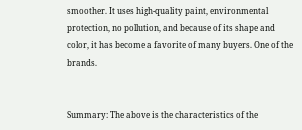smoother. It uses high-quality paint, environmental protection, no pollution, and because of its shape and color, it has become a favorite of many buyers. One of the brands.


Summary: The above is the characteristics of the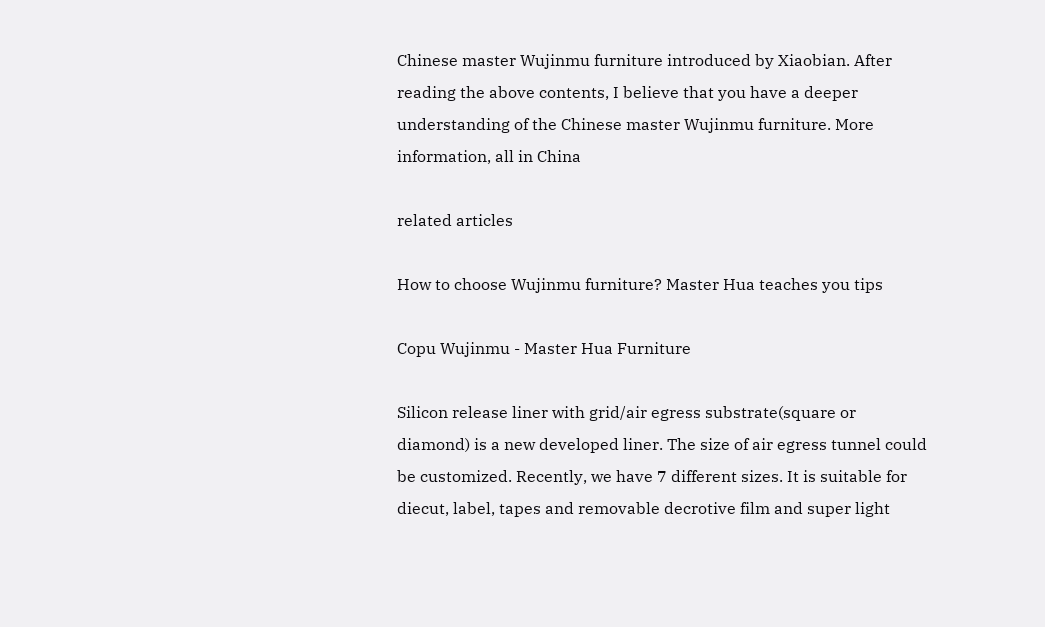Chinese master Wujinmu furniture introduced by Xiaobian. After reading the above contents, I believe that you have a deeper understanding of the Chinese master Wujinmu furniture. More information, all in China

related articles

How to choose Wujinmu furniture? Master Hua teaches you tips

Copu Wujinmu - Master Hua Furniture

Silicon release liner with grid/air egress substrate(square or diamond) is a new developed liner. The size of air egress tunnel could be customized. Recently, we have 7 different sizes. It is suitable for diecut, label, tapes and removable decrotive film and super light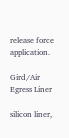release force application.

Gird/Air Egress Liner

silicon liner,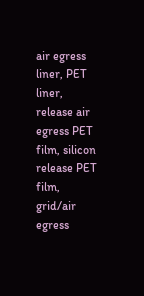air egress liner, PET liner, release air egress PET film, silicon release PET film, grid/air egress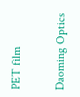PET film

Daoming Optics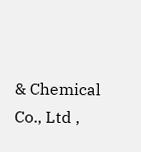& Chemical Co., Ltd ,